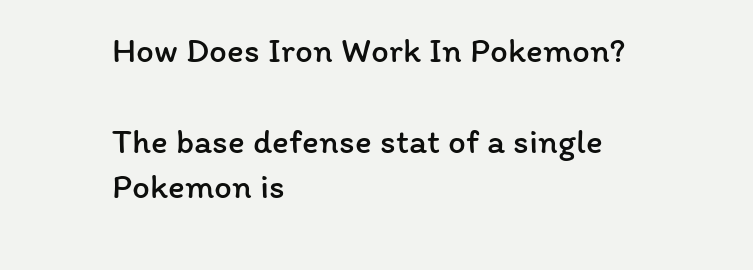How Does Iron Work In Pokemon?

The base defense stat of a single Pokemon is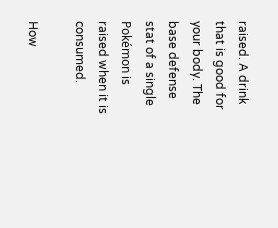raised. A drink that is good for your body. The base defense stat of a single Pokémon is raised when it is consumed.

How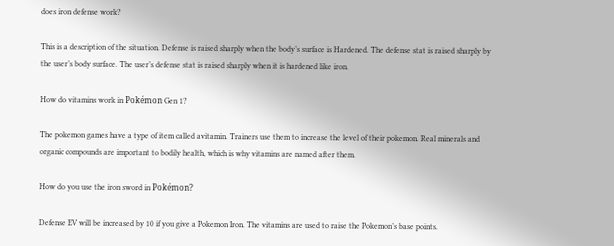does iron defense work?

This is a description of the situation. Defense is raised sharply when the body’s surface is Hardened. The defense stat is raised sharply by the user’s body surface. The user’s defense stat is raised sharply when it is hardened like iron.

How do vitamins work in Pokémon Gen 1?

The pokemon games have a type of item called avitamin. Trainers use them to increase the level of their pokemon. Real minerals and organic compounds are important to bodily health, which is why vitamins are named after them.

How do you use the iron sword in Pokémon?

Defense EV will be increased by 10 if you give a Pokemon Iron. The vitamins are used to raise the Pokemon’s base points.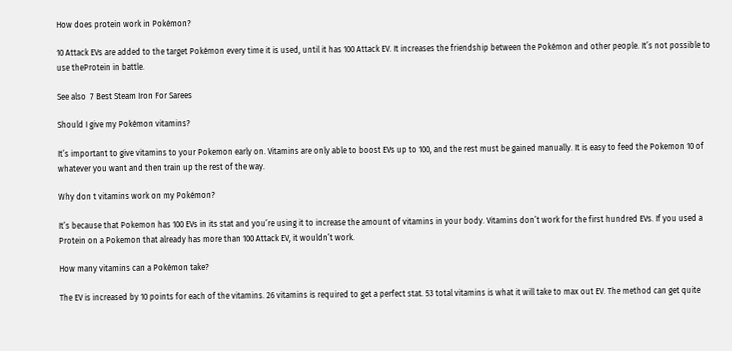How does protein work in Pokémon?

10 Attack EVs are added to the target Pokémon every time it is used, until it has 100 Attack EV. It increases the friendship between the Pokémon and other people. It’s not possible to use theProtein in battle.

See also  7 Best Steam Iron For Sarees

Should I give my Pokémon vitamins?

It’s important to give vitamins to your Pokemon early on. Vitamins are only able to boost EVs up to 100, and the rest must be gained manually. It is easy to feed the Pokemon 10 of whatever you want and then train up the rest of the way.

Why don t vitamins work on my Pokémon?

It’s because that Pokemon has 100 EVs in its stat and you’re using it to increase the amount of vitamins in your body. Vitamins don’t work for the first hundred EVs. If you used a Protein on a Pokemon that already has more than 100 Attack EV, it wouldn’t work.

How many vitamins can a Pokémon take?

The EV is increased by 10 points for each of the vitamins. 26 vitamins is required to get a perfect stat. 53 total vitamins is what it will take to max out EV. The method can get quite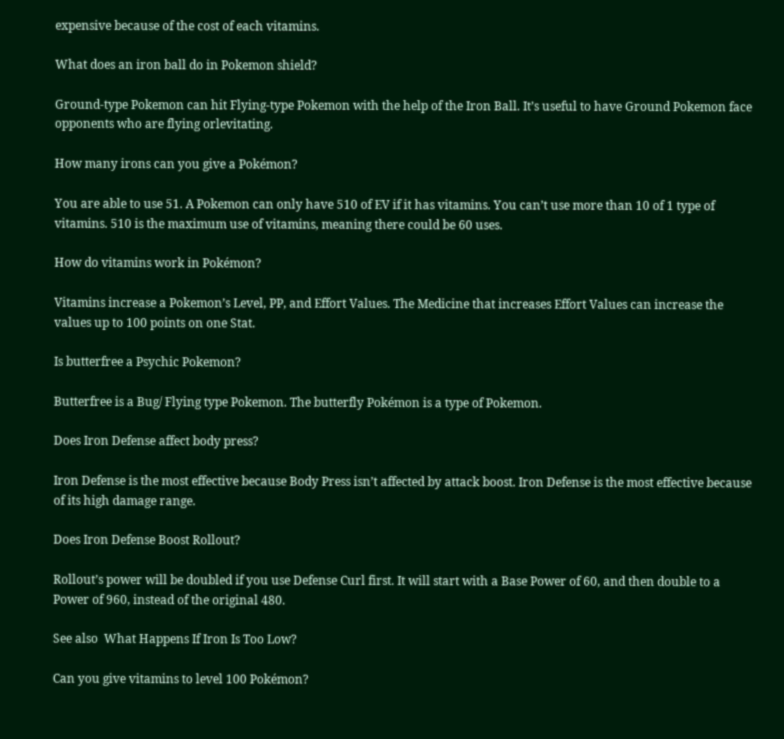expensive because of the cost of each vitamins.

What does an iron ball do in Pokemon shield?

Ground-type Pokemon can hit Flying-type Pokemon with the help of the Iron Ball. It’s useful to have Ground Pokemon face opponents who are flying orlevitating.

How many irons can you give a Pokémon?

You are able to use 51. A Pokemon can only have 510 of EV if it has vitamins. You can’t use more than 10 of 1 type of vitamins. 510 is the maximum use of vitamins, meaning there could be 60 uses.

How do vitamins work in Pokémon?

Vitamins increase a Pokemon’s Level, PP, and Effort Values. The Medicine that increases Effort Values can increase the values up to 100 points on one Stat.

Is butterfree a Psychic Pokemon?

Butterfree is a Bug/ Flying type Pokemon. The butterfly Pokémon is a type of Pokemon.

Does Iron Defense affect body press?

Iron Defense is the most effective because Body Press isn’t affected by attack boost. Iron Defense is the most effective because of its high damage range.

Does Iron Defense Boost Rollout?

Rollout’s power will be doubled if you use Defense Curl first. It will start with a Base Power of 60, and then double to a Power of 960, instead of the original 480.

See also  What Happens If Iron Is Too Low?

Can you give vitamins to level 100 Pokémon?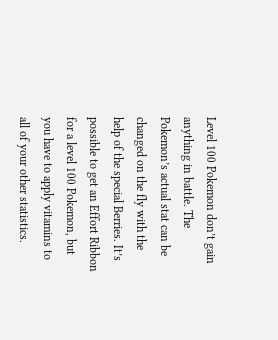Level 100 Pokemon don’t gain anything in battle. The Pokemon’s actual stat can be changed on the fly with the help of the special Berries. It’s possible to get an Effort Ribbon for a level 100 Pokemon, but you have to apply vitamins to all of your other statistics.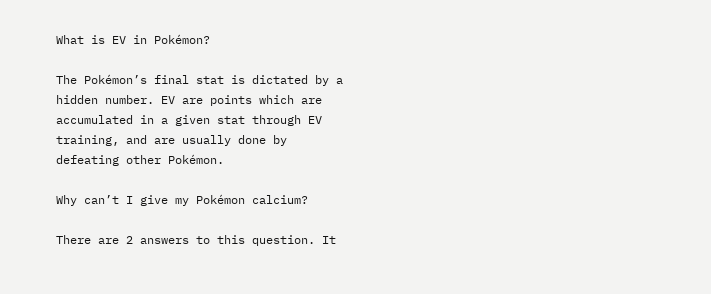What is EV in Pokémon?

The Pokémon’s final stat is dictated by a hidden number. EV are points which are accumulated in a given stat through EV training, and are usually done by defeating other Pokémon.

Why can’t I give my Pokémon calcium?

There are 2 answers to this question. It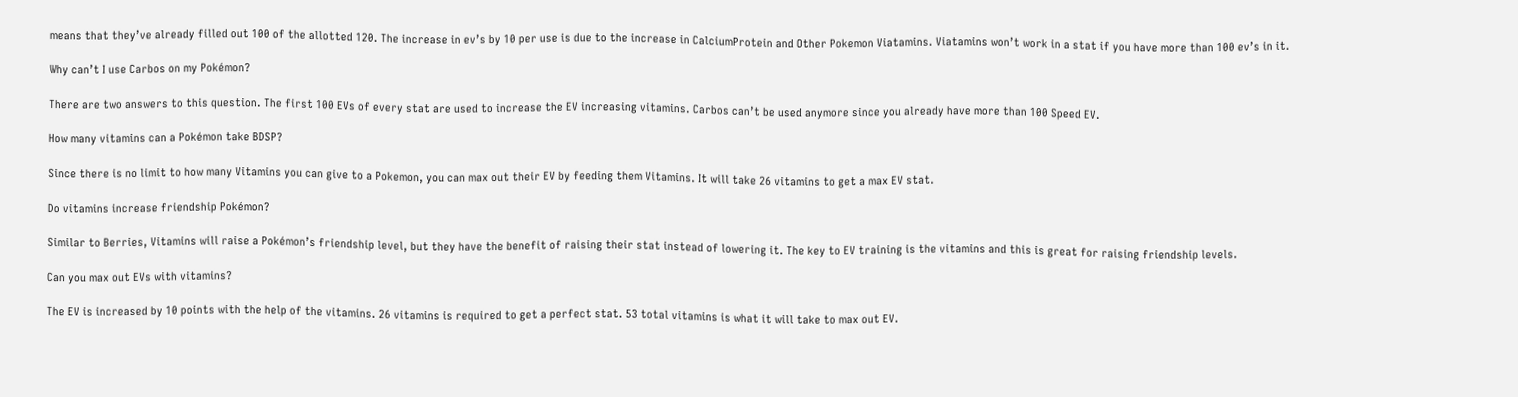means that they’ve already filled out 100 of the allotted 120. The increase in ev’s by 10 per use is due to the increase in CalciumProtein and Other Pokemon Viatamins. Viatamins won’t work in a stat if you have more than 100 ev’s in it.

Why can’t I use Carbos on my Pokémon?

There are two answers to this question. The first 100 EVs of every stat are used to increase the EV increasing vitamins. Carbos can’t be used anymore since you already have more than 100 Speed EV.

How many vitamins can a Pokémon take BDSP?

Since there is no limit to how many Vitamins you can give to a Pokemon, you can max out their EV by feeding them Vitamins. It will take 26 vitamins to get a max EV stat.

Do vitamins increase friendship Pokémon?

Similar to Berries, Vitamins will raise a Pokémon’s friendship level, but they have the benefit of raising their stat instead of lowering it. The key to EV training is the vitamins and this is great for raising friendship levels.

Can you max out EVs with vitamins?

The EV is increased by 10 points with the help of the vitamins. 26 vitamins is required to get a perfect stat. 53 total vitamins is what it will take to max out EV.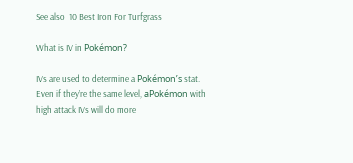See also  10 Best Iron For Turfgrass

What is IV in Pokémon?

IVs are used to determine a Pokémon’s stat. Even if they’re the same level, aPokémon with high attack IVs will do more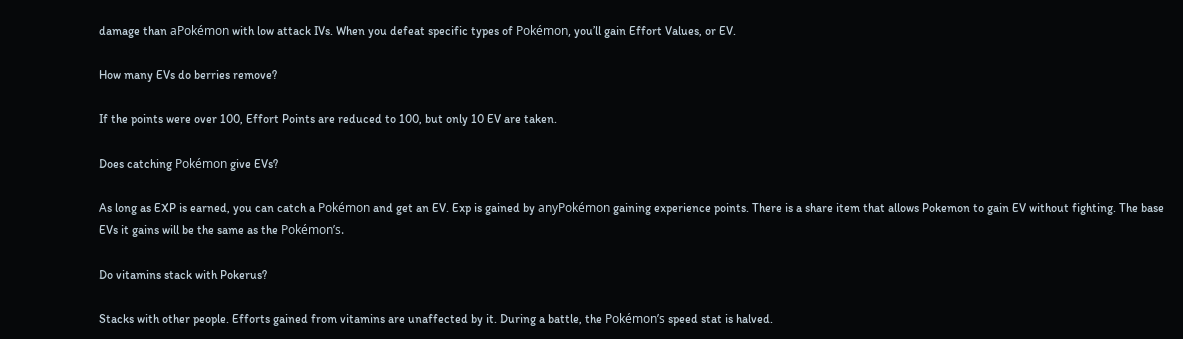damage than aPokémon with low attack IVs. When you defeat specific types of Pokémon, you’ll gain Effort Values, or EV.

How many EVs do berries remove?

If the points were over 100, Effort Points are reduced to 100, but only 10 EV are taken.

Does catching Pokémon give EVs?

As long as EXP is earned, you can catch a Pokémon and get an EV. Exp is gained by anyPokémon gaining experience points. There is a share item that allows Pokemon to gain EV without fighting. The base EVs it gains will be the same as the Pokémon’s.

Do vitamins stack with Pokerus?

Stacks with other people. Efforts gained from vitamins are unaffected by it. During a battle, the Pokémon’s speed stat is halved.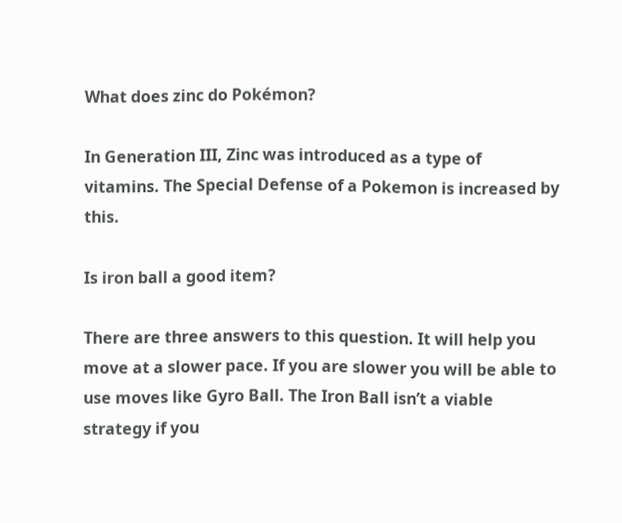What does zinc do Pokémon?

In Generation III, Zinc was introduced as a type of vitamins. The Special Defense of a Pokemon is increased by this.

Is iron ball a good item?

There are three answers to this question. It will help you move at a slower pace. If you are slower you will be able to use moves like Gyro Ball. The Iron Ball isn’t a viable strategy if you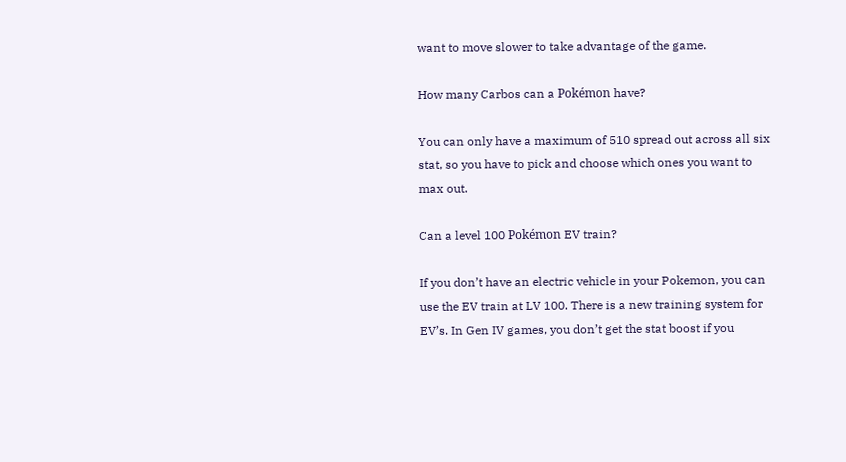want to move slower to take advantage of the game.

How many Carbos can a Pokémon have?

You can only have a maximum of 510 spread out across all six stat, so you have to pick and choose which ones you want to max out.

Can a level 100 Pokémon EV train?

If you don’t have an electric vehicle in your Pokemon, you can use the EV train at LV 100. There is a new training system for EV’s. In Gen IV games, you don’t get the stat boost if you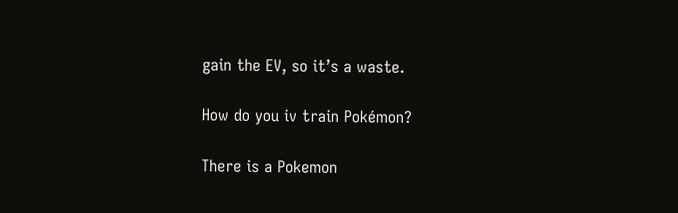gain the EV, so it’s a waste.

How do you iv train Pokémon?

There is a Pokemon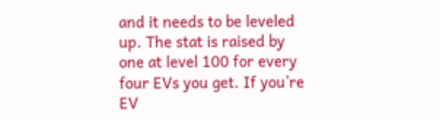and it needs to be leveled up. The stat is raised by one at level 100 for every four EVs you get. If you’re EV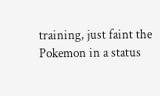training, just faint the Pokemon in a status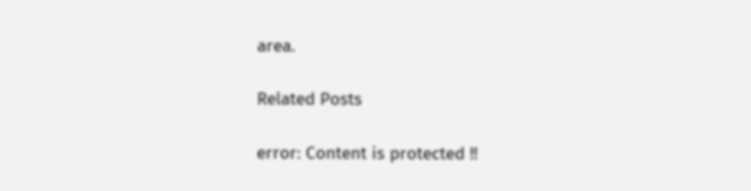area.

Related Posts

error: Content is protected !!